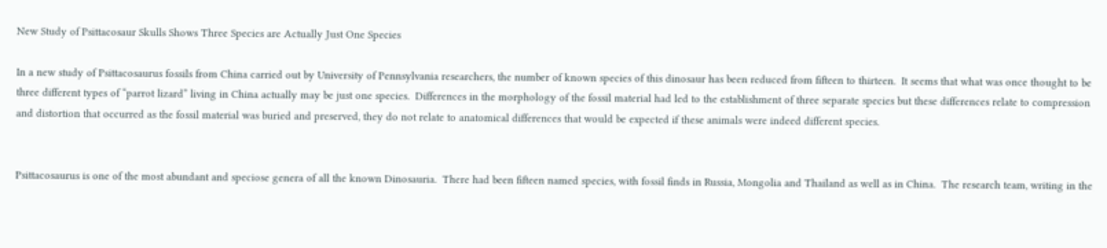New Study of Psittacosaur Skulls Shows Three Species are Actually Just One Species

In a new study of Psittacosaurus fossils from China carried out by University of Pennsylvania researchers, the number of known species of this dinosaur has been reduced from fifteen to thirteen.  It seems that what was once thought to be three different types of “parrot lizard” living in China actually may be just one species.  Differences in the morphology of the fossil material had led to the establishment of three separate species but these differences relate to compression and distortion that occurred as the fossil material was buried and preserved, they do not relate to anatomical differences that would be expected if these animals were indeed different species.


Psittacosaurus is one of the most abundant and speciose genera of all the known Dinosauria.  There had been fifteen named species, with fossil finds in Russia, Mongolia and Thailand as well as in China.  The research team, writing in the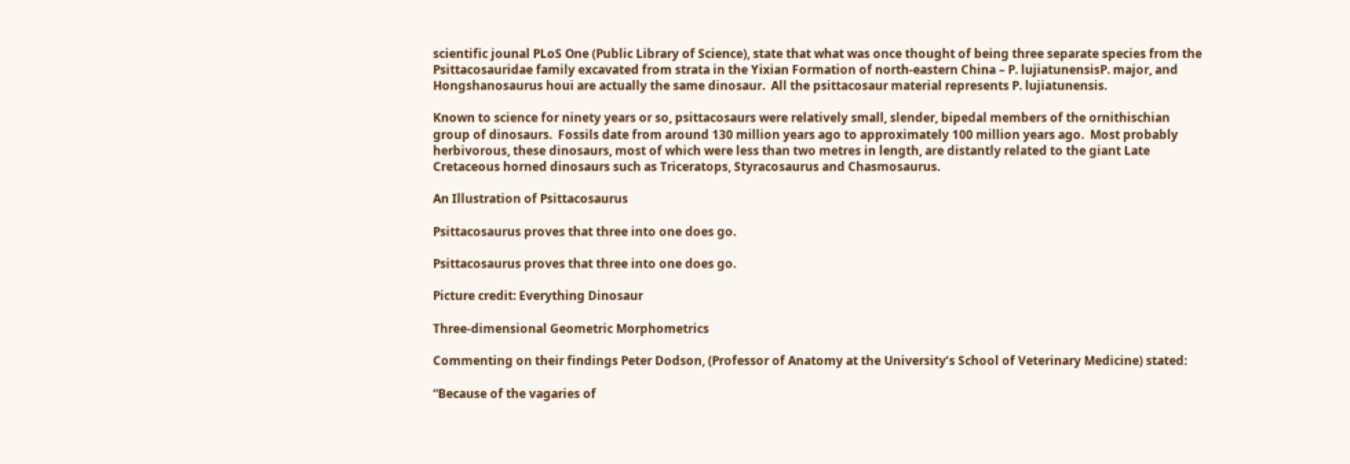scientific jounal PLoS One (Public Library of Science), state that what was once thought of being three separate species from the Psittacosauridae family excavated from strata in the Yixian Formation of north-eastern China – P. lujiatunensisP. major, and Hongshanosaurus houi are actually the same dinosaur.  All the psittacosaur material represents P. lujiatunensis.

Known to science for ninety years or so, psittacosaurs were relatively small, slender, bipedal members of the ornithischian group of dinosaurs.  Fossils date from around 130 million years ago to approximately 100 million years ago.  Most probably herbivorous, these dinosaurs, most of which were less than two metres in length, are distantly related to the giant Late Cretaceous horned dinosaurs such as Triceratops, Styracosaurus and Chasmosaurus.

An Illustration of Psittacosaurus

Psittacosaurus proves that three into one does go.

Psittacosaurus proves that three into one does go.

Picture credit: Everything Dinosaur

Three-dimensional Geometric Morphometrics

Commenting on their findings Peter Dodson, (Professor of Anatomy at the University’s School of Veterinary Medicine) stated:

“Because of the vagaries of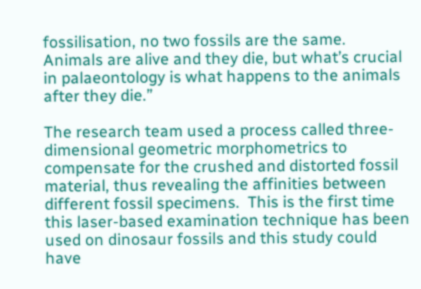fossilisation, no two fossils are the same.   Animals are alive and they die, but what’s crucial in palaeontology is what happens to the animals after they die.”

The research team used a process called three-dimensional geometric morphometrics to compensate for the crushed and distorted fossil material, thus revealing the affinities between different fossil specimens.  This is the first time this laser-based examination technique has been used on dinosaur fossils and this study could have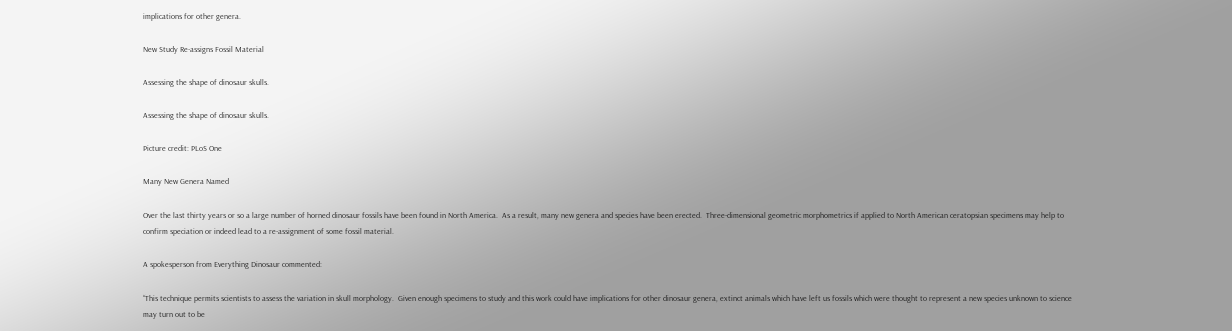implications for other genera.

New Study Re-assigns Fossil Material

Assessing the shape of dinosaur skulls.

Assessing the shape of dinosaur skulls.

Picture credit: PLoS One

Many New Genera Named

Over the last thirty years or so a large number of horned dinosaur fossils have been found in North America.  As a result, many new genera and species have been erected.  Three-dimensional geometric morphometrics if applied to North American ceratopsian specimens may help to confirm speciation or indeed lead to a re-assignment of some fossil material.

A spokesperson from Everything Dinosaur commented:

“This technique permits scientists to assess the variation in skull morphology.  Given enough specimens to study and this work could have implications for other dinosaur genera, extinct animals which have left us fossils which were thought to represent a new species unknown to science may turn out to be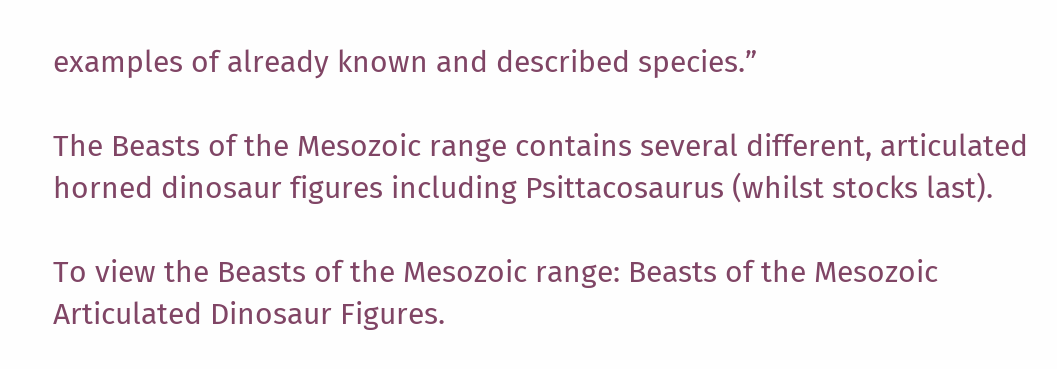examples of already known and described species.”

The Beasts of the Mesozoic range contains several different, articulated horned dinosaur figures including Psittacosaurus (whilst stocks last).

To view the Beasts of the Mesozoic range: Beasts of the Mesozoic Articulated Dinosaur Figures.